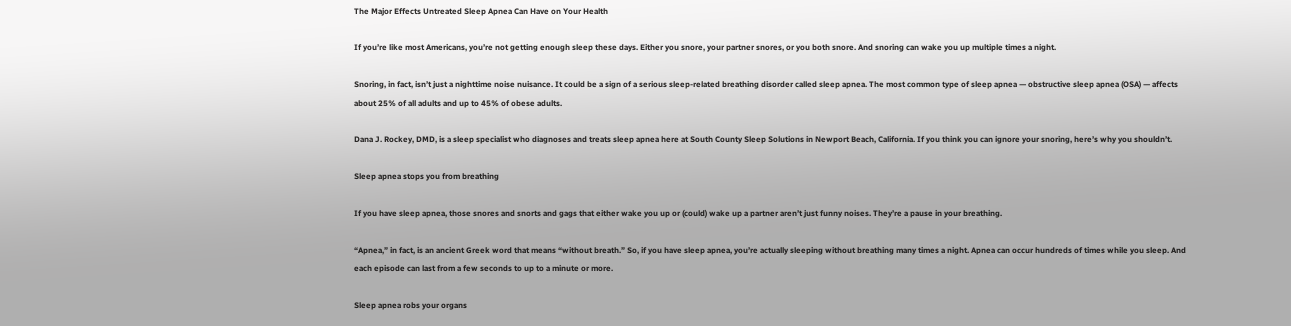The Major Effects Untreated Sleep Apnea Can Have on Your Health

If you’re like most Americans, you’re not getting enough sleep these days. Either you snore, your partner snores, or you both snore. And snoring can wake you up multiple times a night.

Snoring, in fact, isn’t just a nighttime noise nuisance. It could be a sign of a serious sleep-related breathing disorder called sleep apnea. The most common type of sleep apnea — obstructive sleep apnea (OSA) — affects about 25% of all adults and up to 45% of obese adults.

Dana J. Rockey, DMD, is a sleep specialist who diagnoses and treats sleep apnea here at South County Sleep Solutions in Newport Beach, California. If you think you can ignore your snoring, here’s why you shouldn’t.

Sleep apnea stops you from breathing

If you have sleep apnea, those snores and snorts and gags that either wake you up or (could) wake up a partner aren’t just funny noises. They’re a pause in your breathing.

“Apnea,” in fact, is an ancient Greek word that means “without breath.” So, if you have sleep apnea, you’re actually sleeping without breathing many times a night. Apnea can occur hundreds of times while you sleep. And each episode can last from a few seconds to up to a minute or more.

Sleep apnea robs your organs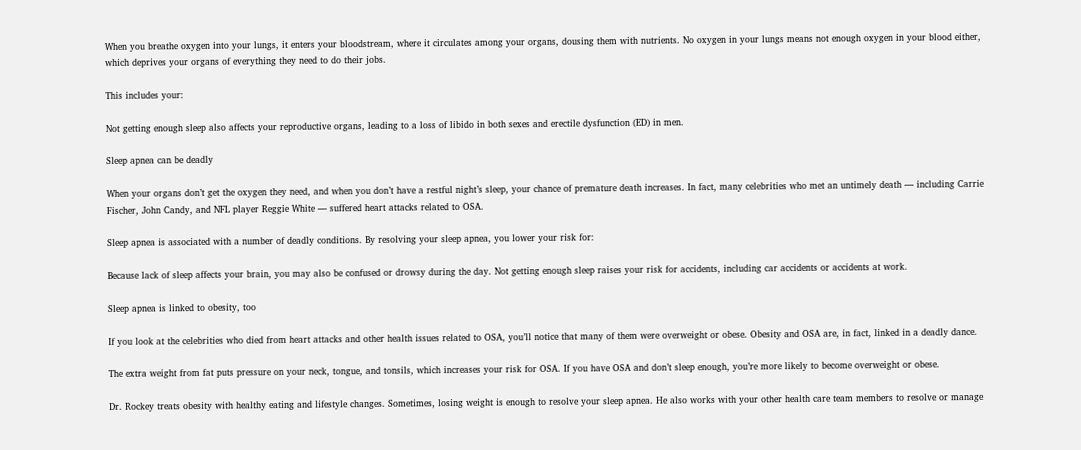When you breathe oxygen into your lungs, it enters your bloodstream, where it circulates among your organs, dousing them with nutrients. No oxygen in your lungs means not enough oxygen in your blood either, which deprives your organs of everything they need to do their jobs.

This includes your:

Not getting enough sleep also affects your reproductive organs, leading to a loss of libido in both sexes and erectile dysfunction (ED) in men.

Sleep apnea can be deadly

When your organs don’t get the oxygen they need, and when you don’t have a restful night’s sleep, your chance of premature death increases. In fact, many celebrities who met an untimely death — including Carrie Fischer, John Candy, and NFL player Reggie White — suffered heart attacks related to OSA.

Sleep apnea is associated with a number of deadly conditions. By resolving your sleep apnea, you lower your risk for:

Because lack of sleep affects your brain, you may also be confused or drowsy during the day. Not getting enough sleep raises your risk for accidents, including car accidents or accidents at work.

Sleep apnea is linked to obesity, too

If you look at the celebrities who died from heart attacks and other health issues related to OSA, you’ll notice that many of them were overweight or obese. Obesity and OSA are, in fact, linked in a deadly dance.

The extra weight from fat puts pressure on your neck, tongue, and tonsils, which increases your risk for OSA. If you have OSA and don’t sleep enough, you’re more likely to become overweight or obese.

Dr. Rockey treats obesity with healthy eating and lifestyle changes. Sometimes, losing weight is enough to resolve your sleep apnea. He also works with your other health care team members to resolve or manage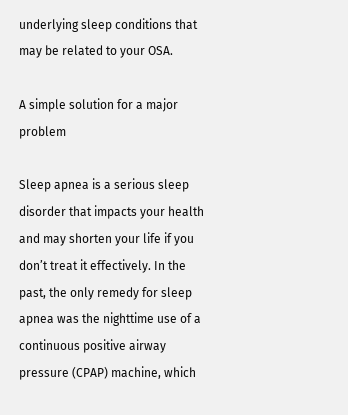underlying sleep conditions that may be related to your OSA.

A simple solution for a major problem

Sleep apnea is a serious sleep disorder that impacts your health and may shorten your life if you don’t treat it effectively. In the past, the only remedy for sleep apnea was the nighttime use of a continuous positive airway pressure (CPAP) machine, which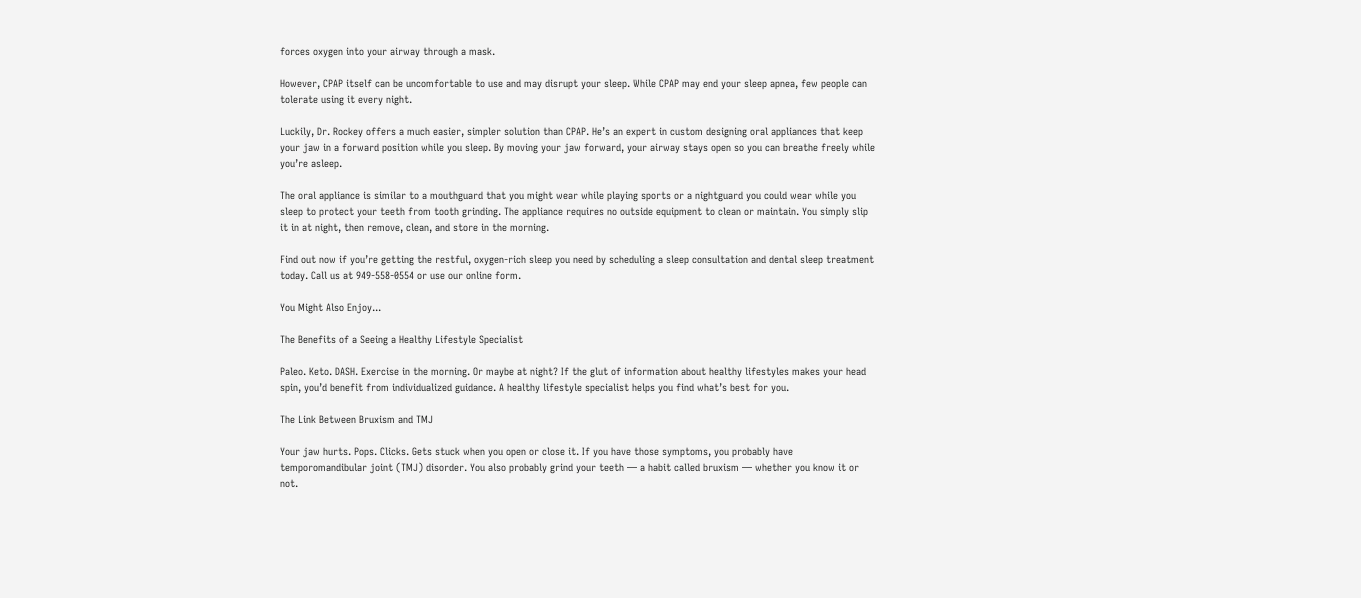forces oxygen into your airway through a mask.

However, CPAP itself can be uncomfortable to use and may disrupt your sleep. While CPAP may end your sleep apnea, few people can tolerate using it every night.

Luckily, Dr. Rockey offers a much easier, simpler solution than CPAP. He’s an expert in custom designing oral appliances that keep your jaw in a forward position while you sleep. By moving your jaw forward, your airway stays open so you can breathe freely while you’re asleep.

The oral appliance is similar to a mouthguard that you might wear while playing sports or a nightguard you could wear while you sleep to protect your teeth from tooth grinding. The appliance requires no outside equipment to clean or maintain. You simply slip it in at night, then remove, clean, and store in the morning.

Find out now if you’re getting the restful, oxygen-rich sleep you need by scheduling a sleep consultation and dental sleep treatment today. Call us at 949-558-0554 or use our online form.

You Might Also Enjoy...

The Benefits of a Seeing a Healthy Lifestyle Specialist

Paleo. Keto. DASH. Exercise in the morning. Or maybe at night? If the glut of information about healthy lifestyles makes your head spin, you’d benefit from individualized guidance. A healthy lifestyle specialist helps you find what’s best for you.

The Link Between Bruxism and TMJ

Your jaw hurts. Pops. Clicks. Gets stuck when you open or close it. If you have those symptoms, you probably have temporomandibular joint (TMJ) disorder. You also probably grind your teeth — a habit called bruxism — whether you know it or not.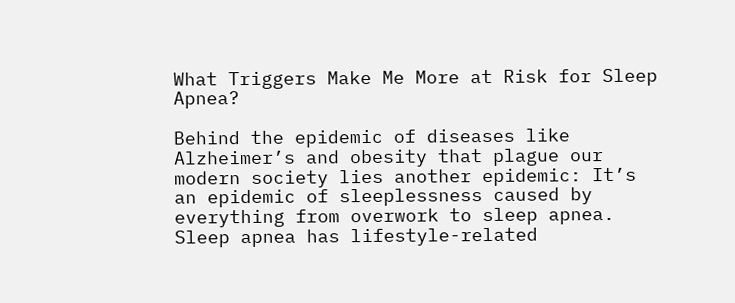What Triggers Make Me More at Risk for Sleep Apnea?

Behind the epidemic of diseases like Alzheimer’s and obesity that plague our modern society lies another epidemic: It’s an epidemic of sleeplessness caused by everything from overwork to sleep apnea. Sleep apnea has lifestyle-related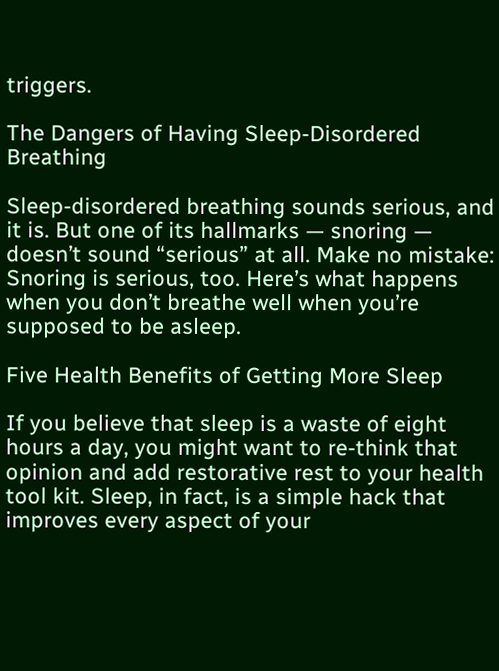triggers.

The Dangers of Having Sleep-Disordered Breathing

Sleep-disordered breathing sounds serious, and it is. But one of its hallmarks — snoring — doesn’t sound “serious” at all. Make no mistake: Snoring is serious, too. Here’s what happens when you don’t breathe well when you’re supposed to be asleep.

Five Health Benefits of Getting More Sleep

If you believe that sleep is a waste of eight hours a day, you might want to re-think that opinion and add restorative rest to your health tool kit. Sleep, in fact, is a simple hack that improves every aspect of your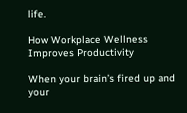life.

How Workplace Wellness Improves Productivity

When your brain’s fired up and your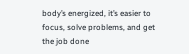body’s energized, it’s easier to focus, solve problems, and get the job done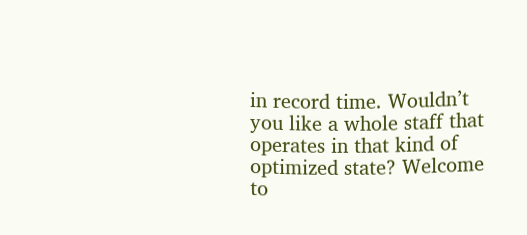in record time. Wouldn’t you like a whole staff that operates in that kind of optimized state? Welcome to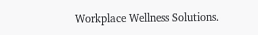Workplace Wellness Solutions.